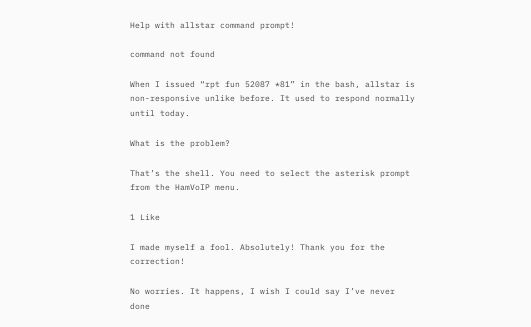Help with allstar command prompt!

command not found

When I issued “rpt fun 52087 *81” in the bash, allstar is non-responsive unlike before. It used to respond normally until today.

What is the problem?

That’s the shell. You need to select the asterisk prompt from the HamVoIP menu.

1 Like

I made myself a fool. Absolutely! Thank you for the correction!

No worries. It happens, I wish I could say I’ve never done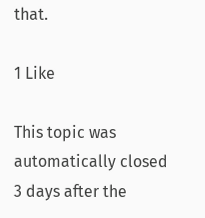that.

1 Like

This topic was automatically closed 3 days after the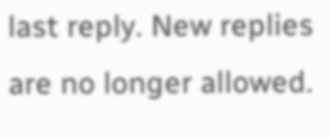last reply. New replies are no longer allowed.